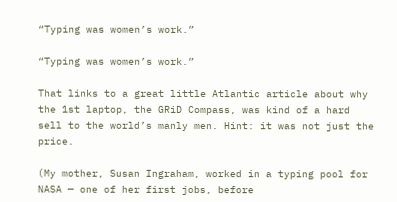“Typing was women’s work.”

“Typing was women’s work.”

That links to a great little Atlantic article about why the 1st laptop, the GRiD Compass, was kind of a hard sell to the world’s manly men. Hint: it was not just the price.

(My mother, Susan Ingraham, worked in a typing pool for NASA — one of her first jobs, before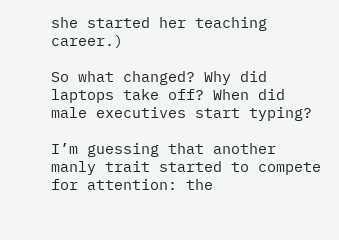she started her teaching career.)

So what changed? Why did laptops take off? When did male executives start typing?

I’m guessing that another manly trait started to compete for attention: the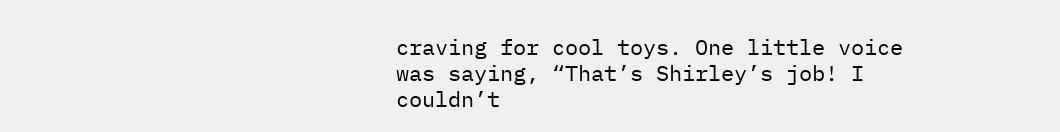craving for cool toys. One little voice was saying, “That’s Shirley’s job! I couldn’t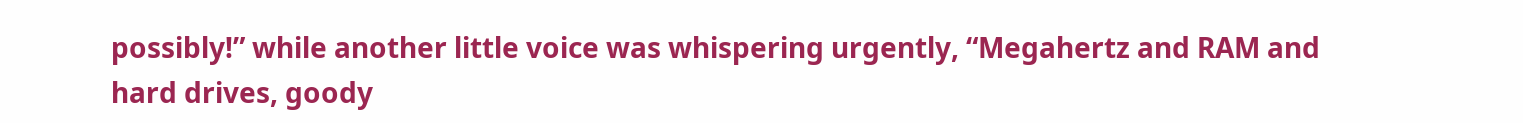possibly!” while another little voice was whispering urgently, “Megahertz and RAM and hard drives, goody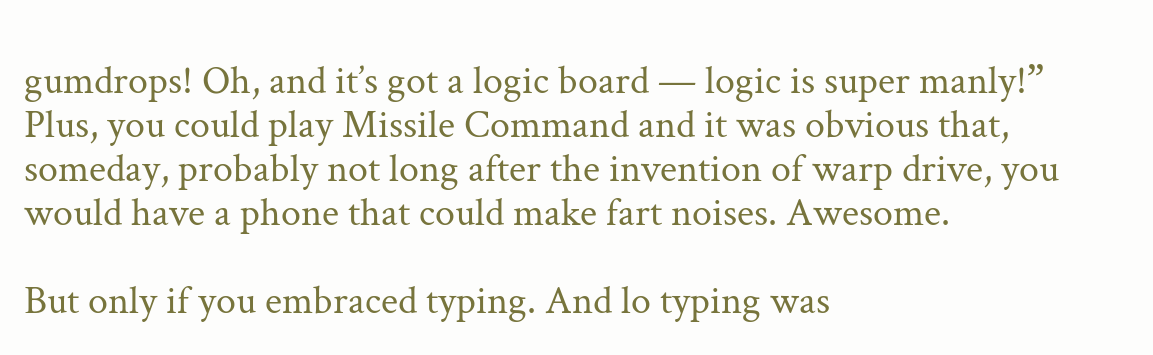gumdrops! Oh, and it’s got a logic board — logic is super manly!” Plus, you could play Missile Command and it was obvious that, someday, probably not long after the invention of warp drive, you would have a phone that could make fart noises. Awesome.

But only if you embraced typing. And lo typing was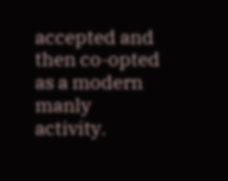accepted and then co-opted as a modern manly activity.